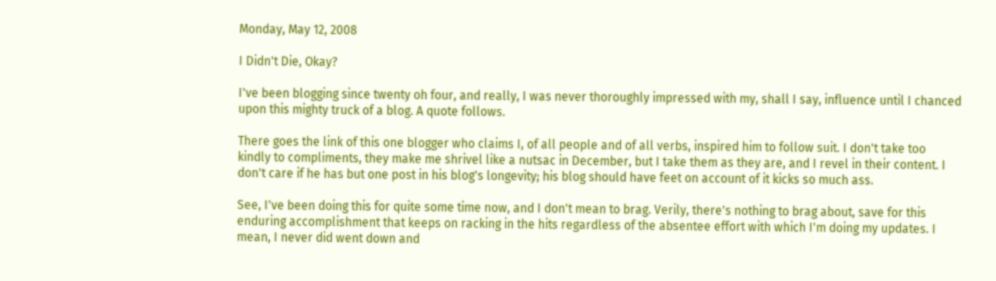Monday, May 12, 2008

I Didn't Die, Okay?

I've been blogging since twenty oh four, and really, I was never thoroughly impressed with my, shall I say, influence until I chanced upon this mighty truck of a blog. A quote follows.

There goes the link of this one blogger who claims I, of all people and of all verbs, inspired him to follow suit. I don't take too kindly to compliments, they make me shrivel like a nutsac in December, but I take them as they are, and I revel in their content. I don't care if he has but one post in his blog's longevity; his blog should have feet on account of it kicks so much ass.

See, I've been doing this for quite some time now, and I don't mean to brag. Verily, there's nothing to brag about, save for this enduring accomplishment that keeps on racking in the hits regardless of the absentee effort with which I'm doing my updates. I mean, I never did went down and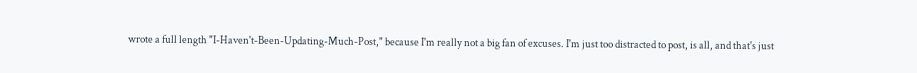wrote a full length "I-Haven't-Been-Updating-Much-Post," because I'm really not a big fan of excuses. I'm just too distracted to post, is all, and that's just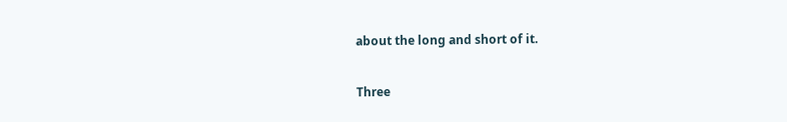about the long and short of it.

Three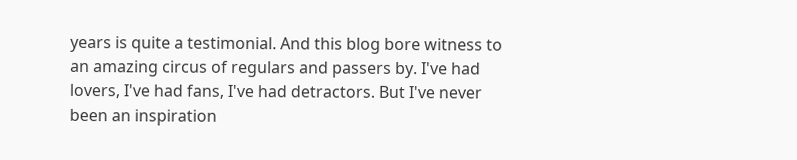years is quite a testimonial. And this blog bore witness to an amazing circus of regulars and passers by. I've had lovers, I've had fans, I've had detractors. But I've never been an inspiration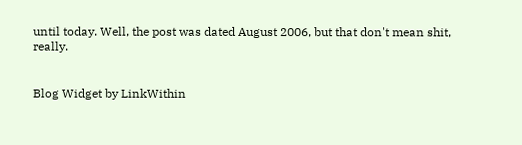until today. Well, the post was dated August 2006, but that don't mean shit, really.


Blog Widget by LinkWithin